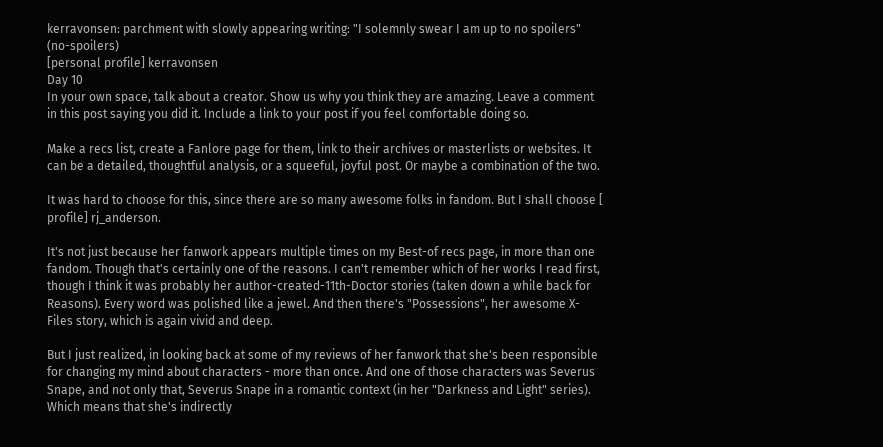kerravonsen: parchment with slowly appearing writing: "I solemnly swear I am up to no spoilers" (no-spoilers)
[personal profile] kerravonsen
Day 10
In your own space, talk about a creator. Show us why you think they are amazing. Leave a comment in this post saying you did it. Include a link to your post if you feel comfortable doing so.

Make a recs list, create a Fanlore page for them, link to their archives or masterlists or websites. It can be a detailed, thoughtful analysis, or a squeeful, joyful post. Or maybe a combination of the two.

It was hard to choose for this, since there are so many awesome folks in fandom. But I shall choose [ profile] rj_anderson.

It's not just because her fanwork appears multiple times on my Best-of recs page, in more than one fandom. Though that's certainly one of the reasons. I can't remember which of her works I read first, though I think it was probably her author-created-11th-Doctor stories (taken down a while back for Reasons). Every word was polished like a jewel. And then there's "Possessions", her awesome X-Files story, which is again vivid and deep.

But I just realized, in looking back at some of my reviews of her fanwork that she's been responsible for changing my mind about characters - more than once. And one of those characters was Severus Snape, and not only that, Severus Snape in a romantic context (in her "Darkness and Light" series). Which means that she's indirectly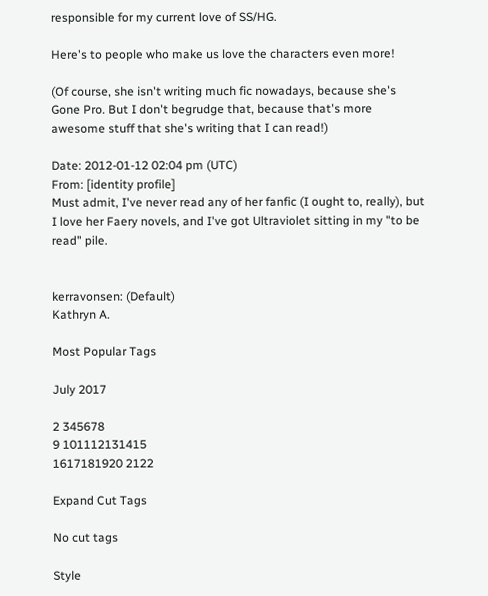responsible for my current love of SS/HG.

Here's to people who make us love the characters even more!

(Of course, she isn't writing much fic nowadays, because she's Gone Pro. But I don't begrudge that, because that's more awesome stuff that she's writing that I can read!)

Date: 2012-01-12 02:04 pm (UTC)
From: [identity profile]
Must admit, I've never read any of her fanfic (I ought to, really), but I love her Faery novels, and I've got Ultraviolet sitting in my "to be read" pile.


kerravonsen: (Default)
Kathryn A.

Most Popular Tags

July 2017

2 345678
9 101112131415
1617181920 2122

Expand Cut Tags

No cut tags

Style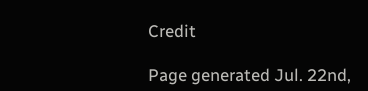Credit

Page generated Jul. 22nd,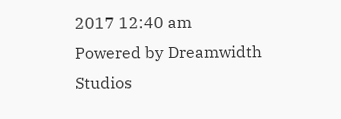2017 12:40 am
Powered by Dreamwidth Studios